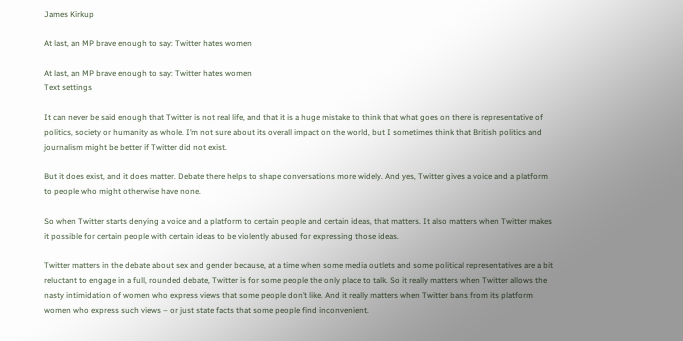James Kirkup

At last, an MP brave enough to say: Twitter hates women

At last, an MP brave enough to say: Twitter hates women
Text settings

It can never be said enough that Twitter is not real life, and that it is a huge mistake to think that what goes on there is representative of politics, society or humanity as whole. I’m not sure about its overall impact on the world, but I sometimes think that British politics and journalism might be better if Twitter did not exist.

But it does exist, and it does matter. Debate there helps to shape conversations more widely. And yes, Twitter gives a voice and a platform to people who might otherwise have none.

So when Twitter starts denying a voice and a platform to certain people and certain ideas, that matters. It also matters when Twitter makes it possible for certain people with certain ideas to be violently abused for expressing those ideas.

Twitter matters in the debate about sex and gender because, at a time when some media outlets and some political representatives are a bit reluctant to engage in a full, rounded debate, Twitter is for some people the only place to talk. So it really matters when Twitter allows the nasty intimidation of women who express views that some people don’t like. And it really matters when Twitter bans from its platform women who express such views – or just state facts that some people find inconvenient.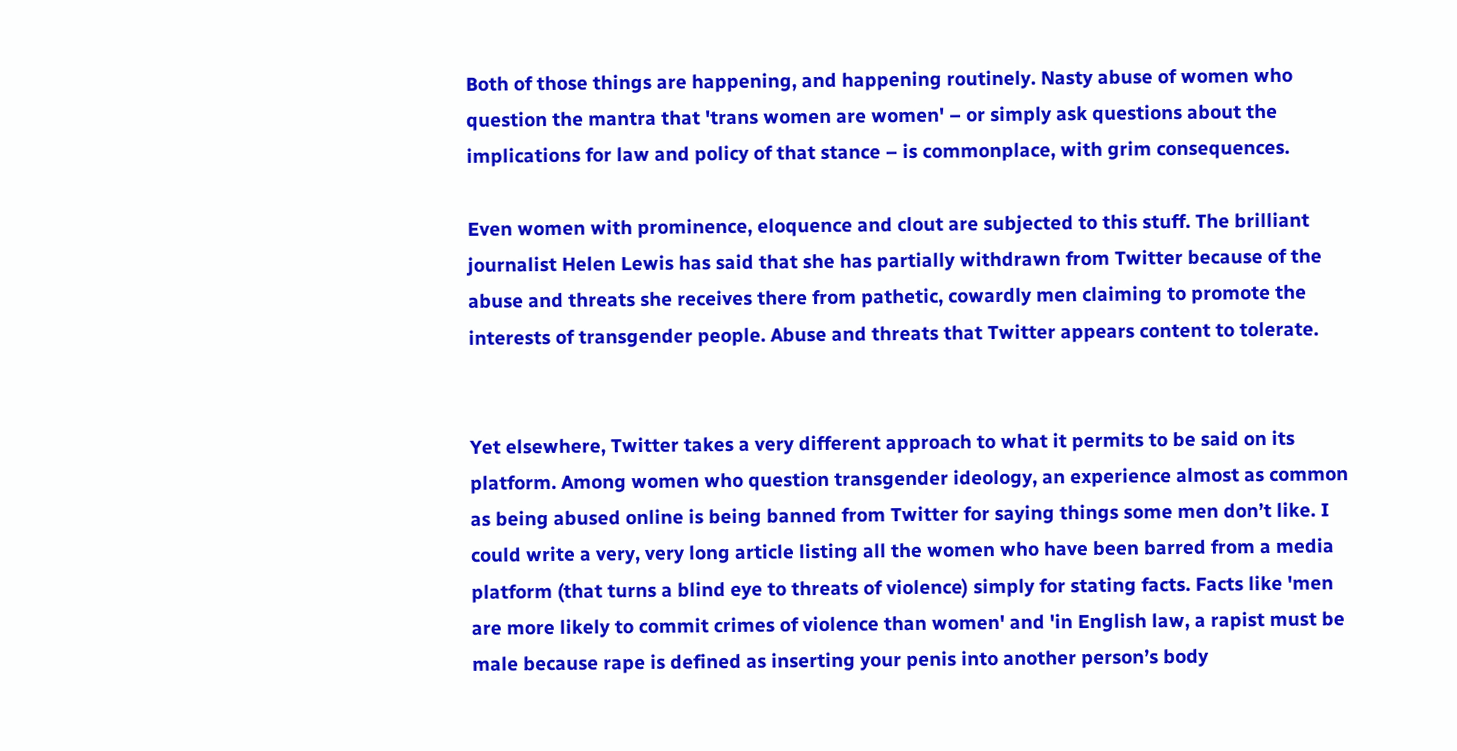Both of those things are happening, and happening routinely. Nasty abuse of women who question the mantra that 'trans women are women' – or simply ask questions about the implications for law and policy of that stance – is commonplace, with grim consequences.

Even women with prominence, eloquence and clout are subjected to this stuff. The brilliant journalist Helen Lewis has said that she has partially withdrawn from Twitter because of the abuse and threats she receives there from pathetic, cowardly men claiming to promote the interests of transgender people. Abuse and threats that Twitter appears content to tolerate.


Yet elsewhere, Twitter takes a very different approach to what it permits to be said on its platform. Among women who question transgender ideology, an experience almost as common as being abused online is being banned from Twitter for saying things some men don’t like. I could write a very, very long article listing all the women who have been barred from a media platform (that turns a blind eye to threats of violence) simply for stating facts. Facts like 'men are more likely to commit crimes of violence than women' and 'in English law, a rapist must be male because rape is defined as inserting your penis into another person’s body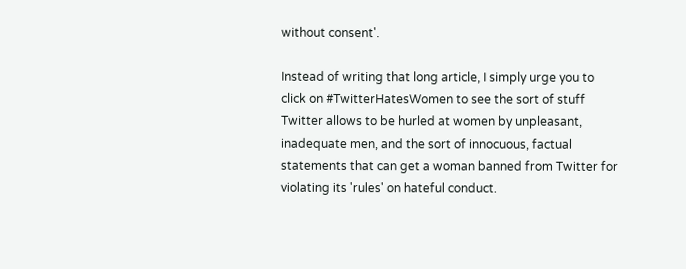without consent'.

Instead of writing that long article, I simply urge you to click on #TwitterHatesWomen to see the sort of stuff Twitter allows to be hurled at women by unpleasant, inadequate men, and the sort of innocuous, factual statements that can get a woman banned from Twitter for violating its 'rules' on hateful conduct.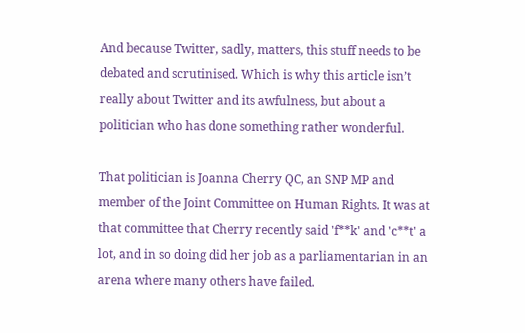And because Twitter, sadly, matters, this stuff needs to be debated and scrutinised. Which is why this article isn’t really about Twitter and its awfulness, but about a politician who has done something rather wonderful.

That politician is Joanna Cherry QC, an SNP MP and member of the Joint Committee on Human Rights. It was at that committee that Cherry recently said 'f**k' and 'c**t' a lot, and in so doing did her job as a parliamentarian in an arena where many others have failed.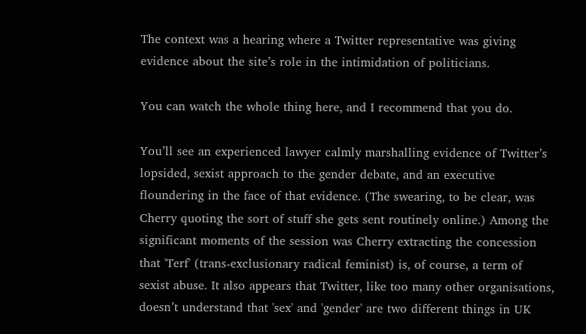The context was a hearing where a Twitter representative was giving evidence about the site’s role in the intimidation of politicians.

You can watch the whole thing here, and I recommend that you do.

You’ll see an experienced lawyer calmly marshalling evidence of Twitter’s lopsided, sexist approach to the gender debate, and an executive floundering in the face of that evidence. (The swearing, to be clear, was Cherry quoting the sort of stuff she gets sent routinely online.) Among the significant moments of the session was Cherry extracting the concession that 'Terf' (trans-exclusionary radical feminist) is, of course, a term of sexist abuse. It also appears that Twitter, like too many other organisations, doesn’t understand that 'sex' and 'gender' are two different things in UK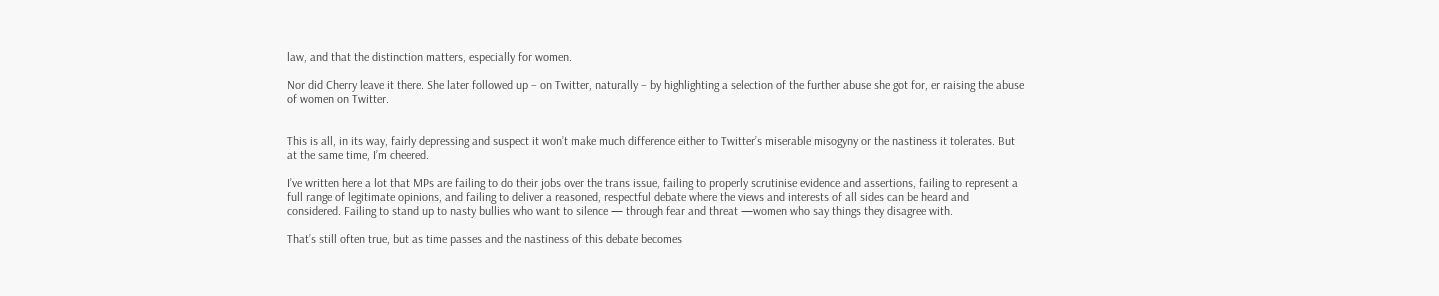law, and that the distinction matters, especially for women.

Nor did Cherry leave it there. She later followed up – on Twitter, naturally – by highlighting a selection of the further abuse she got for, er raising the abuse of women on Twitter.


This is all, in its way, fairly depressing and suspect it won’t make much difference either to Twitter’s miserable misogyny or the nastiness it tolerates. But at the same time, I’m cheered.

I’ve written here a lot that MPs are failing to do their jobs over the trans issue, failing to properly scrutinise evidence and assertions, failing to represent a full range of legitimate opinions, and failing to deliver a reasoned, respectful debate where the views and interests of all sides can be heard and considered. Failing to stand up to nasty bullies who want to silence — through fear and threat —women who say things they disagree with.

That’s still often true, but as time passes and the nastiness of this debate becomes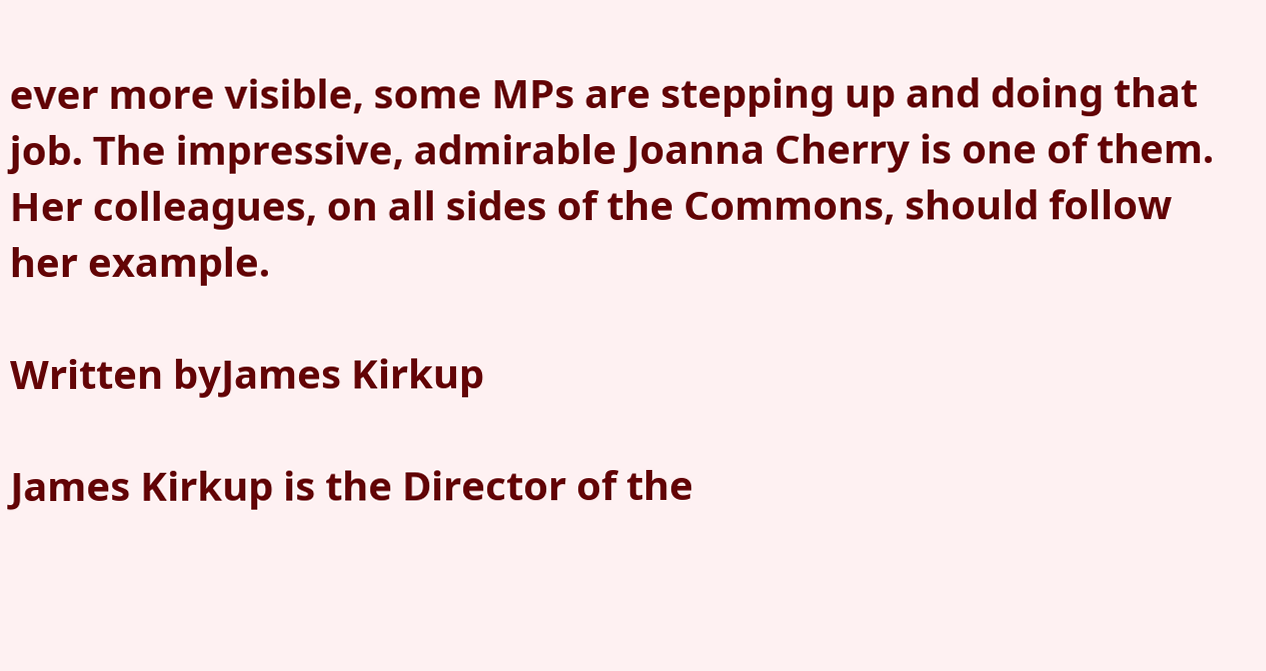ever more visible, some MPs are stepping up and doing that job. The impressive, admirable Joanna Cherry is one of them. Her colleagues, on all sides of the Commons, should follow her example.

Written byJames Kirkup

James Kirkup is the Director of the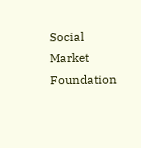Social Market Foundation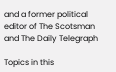and a former political editor of The Scotsman and The Daily Telegraph

Topics in this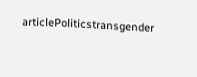articlePoliticstransgender